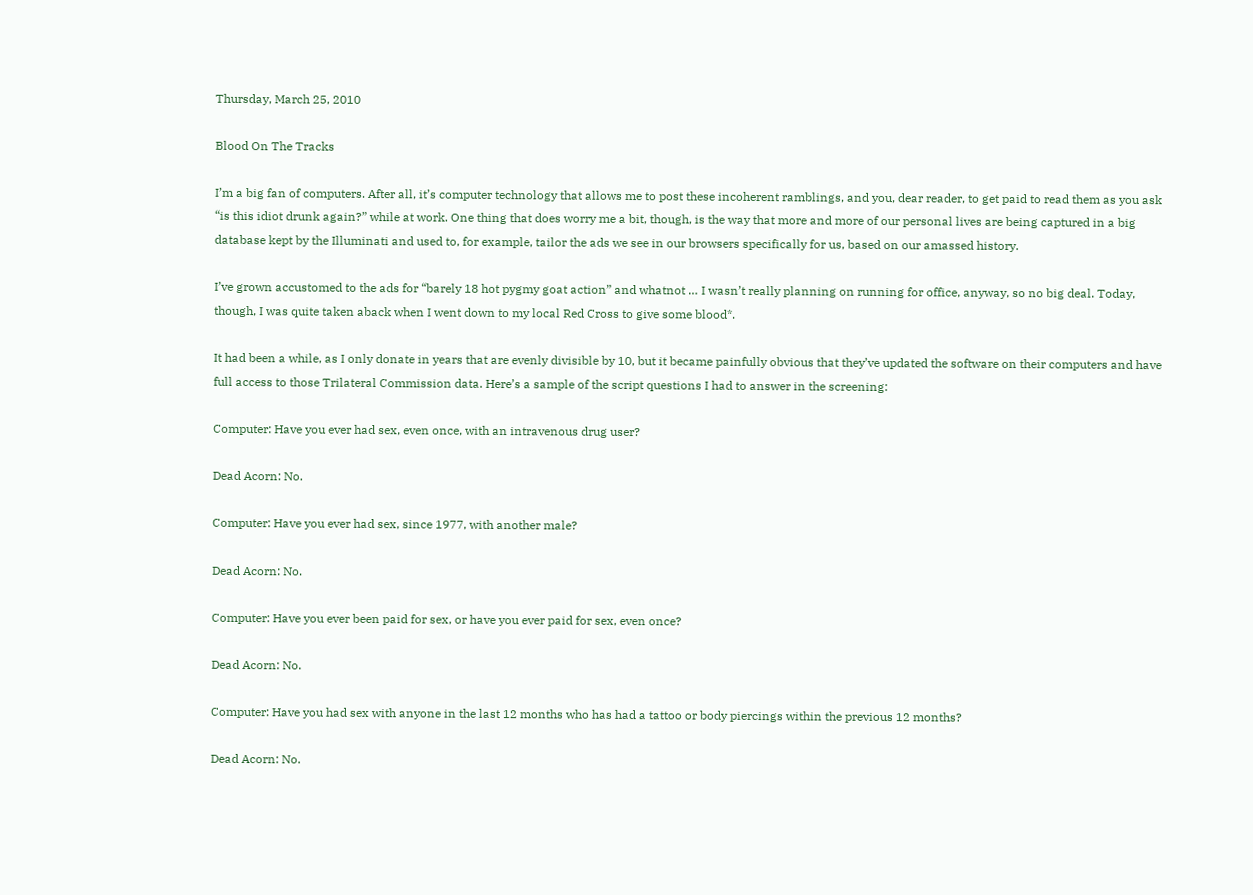Thursday, March 25, 2010

Blood On The Tracks

I’m a big fan of computers. After all, it’s computer technology that allows me to post these incoherent ramblings, and you, dear reader, to get paid to read them as you ask “is this idiot drunk again?” while at work. One thing that does worry me a bit, though, is the way that more and more of our personal lives are being captured in a big database kept by the Illuminati and used to, for example, tailor the ads we see in our browsers specifically for us, based on our amassed history.

I’ve grown accustomed to the ads for “barely 18 hot pygmy goat action” and whatnot … I wasn’t really planning on running for office, anyway, so no big deal. Today, though, I was quite taken aback when I went down to my local Red Cross to give some blood*.

It had been a while, as I only donate in years that are evenly divisible by 10, but it became painfully obvious that they’ve updated the software on their computers and have full access to those Trilateral Commission data. Here’s a sample of the script questions I had to answer in the screening:

Computer: Have you ever had sex, even once, with an intravenous drug user?

Dead Acorn: No.

Computer: Have you ever had sex, since 1977, with another male?

Dead Acorn: No.

Computer: Have you ever been paid for sex, or have you ever paid for sex, even once?

Dead Acorn: No.

Computer: Have you had sex with anyone in the last 12 months who has had a tattoo or body piercings within the previous 12 months?

Dead Acorn: No.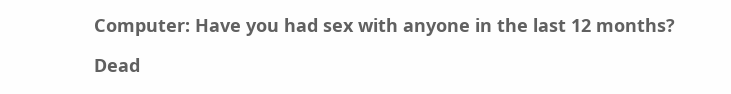Computer: Have you had sex with anyone in the last 12 months?

Dead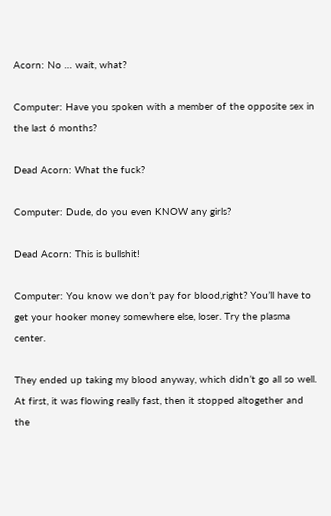Acorn: No … wait, what?

Computer: Have you spoken with a member of the opposite sex in the last 6 months?

Dead Acorn: What the fuck?

Computer: Dude, do you even KNOW any girls?

Dead Acorn: This is bullshit!

Computer: You know we don’t pay for blood,right? You’ll have to get your hooker money somewhere else, loser. Try the plasma center.

They ended up taking my blood anyway, which didn’t go all so well. At first, it was flowing really fast, then it stopped altogether and the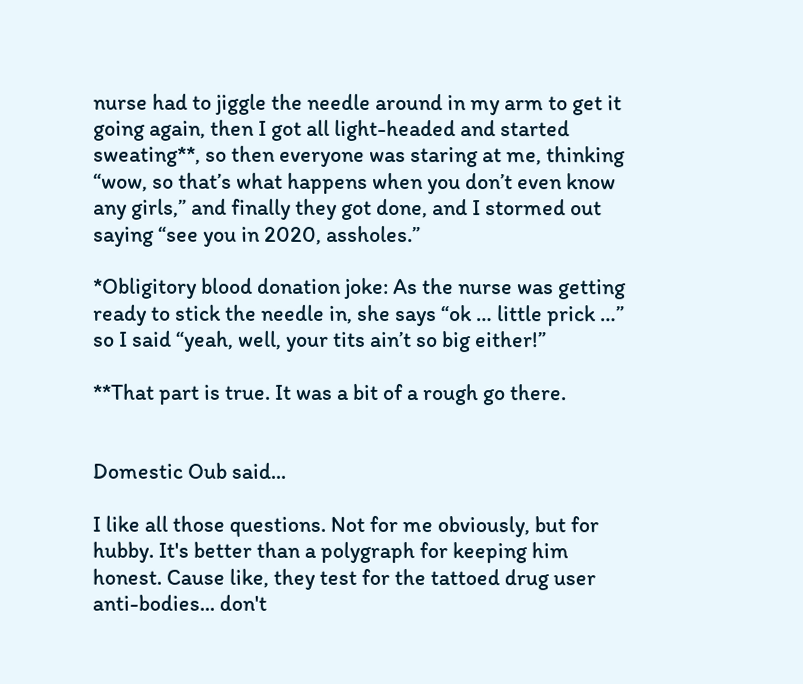nurse had to jiggle the needle around in my arm to get it going again, then I got all light-headed and started sweating**, so then everyone was staring at me, thinking “wow, so that’s what happens when you don’t even know any girls,” and finally they got done, and I stormed out saying “see you in 2020, assholes.”

*Obligitory blood donation joke: As the nurse was getting ready to stick the needle in, she says “ok … little prick …” so I said “yeah, well, your tits ain’t so big either!”

**That part is true. It was a bit of a rough go there.


Domestic Oub said...

I like all those questions. Not for me obviously, but for hubby. It's better than a polygraph for keeping him honest. Cause like, they test for the tattoed drug user anti-bodies... don't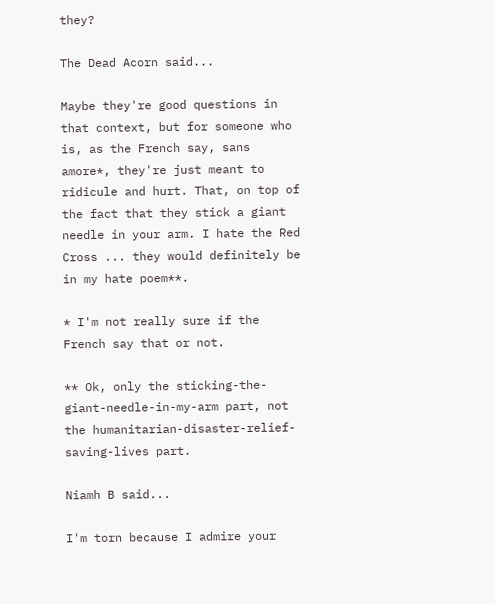they?

The Dead Acorn said...

Maybe they're good questions in that context, but for someone who is, as the French say, sans amore*, they're just meant to ridicule and hurt. That, on top of the fact that they stick a giant needle in your arm. I hate the Red Cross ... they would definitely be in my hate poem**.

* I'm not really sure if the French say that or not.

** Ok, only the sticking-the-giant-needle-in-my-arm part, not the humanitarian-disaster-relief-saving-lives part.

Niamh B said...

I'm torn because I admire your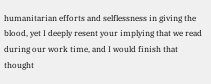humanitarian efforts and selflessness in giving the blood, yet I deeply resent your implying that we read during our work time, and I would finish that thought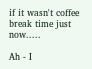if it wasn't coffee break time just now.....

Ah - I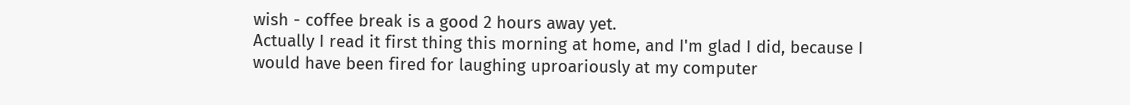wish - coffee break is a good 2 hours away yet.
Actually I read it first thing this morning at home, and I'm glad I did, because I would have been fired for laughing uproariously at my computer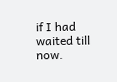if I had waited till now.